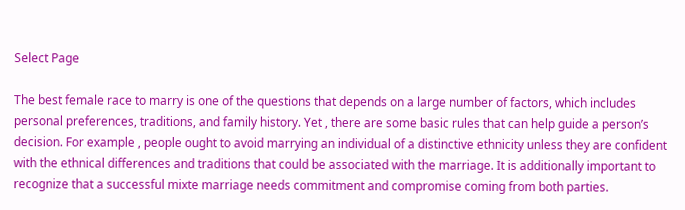Select Page

The best female race to marry is one of the questions that depends on a large number of factors, which includes personal preferences, traditions, and family history. Yet , there are some basic rules that can help guide a person’s decision. For example , people ought to avoid marrying an individual of a distinctive ethnicity unless they are confident with the ethnical differences and traditions that could be associated with the marriage. It is additionally important to recognize that a successful mixte marriage needs commitment and compromise coming from both parties.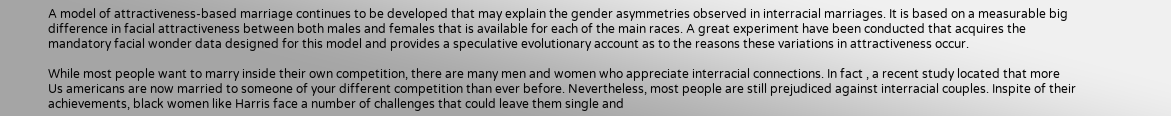A model of attractiveness-based marriage continues to be developed that may explain the gender asymmetries observed in interracial marriages. It is based on a measurable big difference in facial attractiveness between both males and females that is available for each of the main races. A great experiment have been conducted that acquires the mandatory facial wonder data designed for this model and provides a speculative evolutionary account as to the reasons these variations in attractiveness occur.

While most people want to marry inside their own competition, there are many men and women who appreciate interracial connections. In fact , a recent study located that more Us americans are now married to someone of your different competition than ever before. Nevertheless, most people are still prejudiced against interracial couples. Inspite of their achievements, black women like Harris face a number of challenges that could leave them single and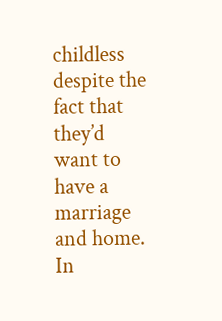childless despite the fact that they’d want to have a marriage and home. In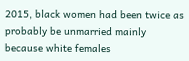2015, black women had been twice as probably be unmarried mainly because white females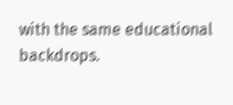with the same educational backdrops.